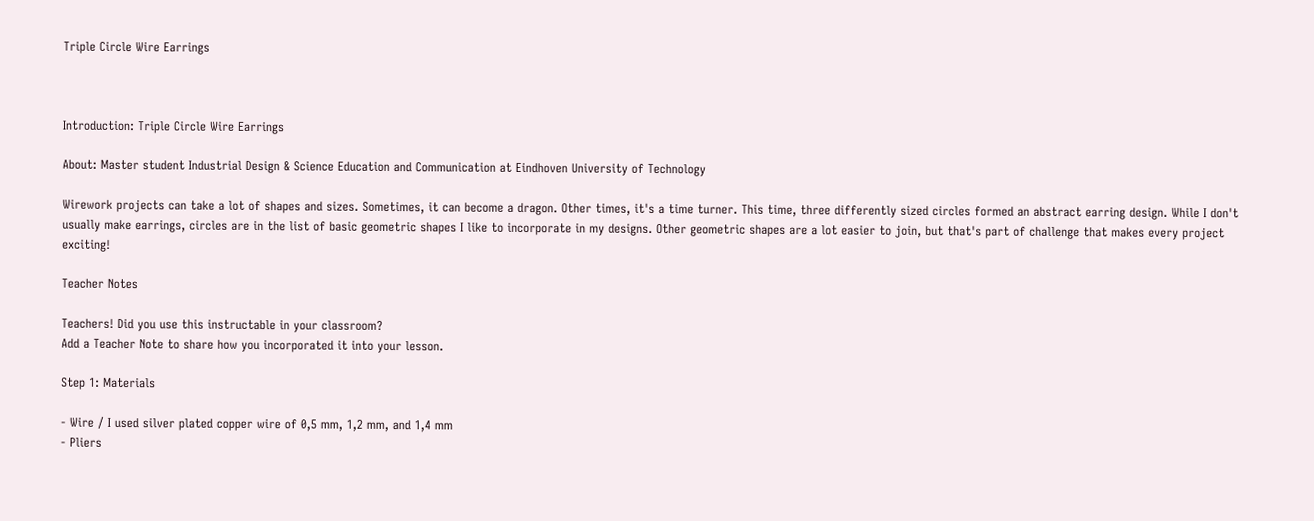Triple Circle Wire Earrings



Introduction: Triple Circle Wire Earrings

About: Master student Industrial Design & Science Education and Communication at Eindhoven University of Technology

Wirework projects can take a lot of shapes and sizes. Sometimes, it can become a dragon. Other times, it's a time turner. This time, three differently sized circles formed an abstract earring design. While I don't usually make earrings, circles are in the list of basic geometric shapes I like to incorporate in my designs. Other geometric shapes are a lot easier to join, but that's part of challenge that makes every project exciting!

Teacher Notes

Teachers! Did you use this instructable in your classroom?
Add a Teacher Note to share how you incorporated it into your lesson.

Step 1: Materials

- Wire / I used silver plated copper wire of 0,5 mm, 1,2 mm, and 1,4 mm
- Pliers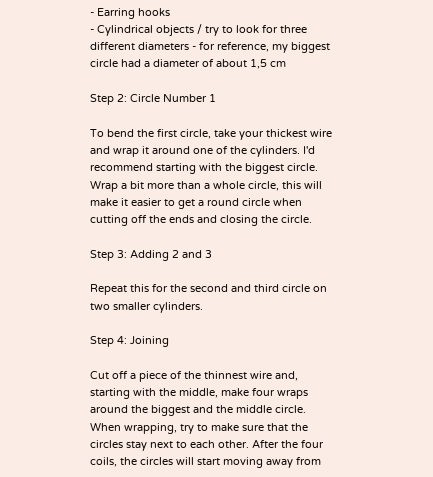- Earring hooks
- Cylindrical objects / try to look for three different diameters - for reference, my biggest circle had a diameter of about 1,5 cm

Step 2: Circle Number 1

To bend the first circle, take your thickest wire and wrap it around one of the cylinders. I'd recommend starting with the biggest circle. Wrap a bit more than a whole circle, this will make it easier to get a round circle when cutting off the ends and closing the circle.

Step 3: Adding 2 and 3

Repeat this for the second and third circle on two smaller cylinders.

Step 4: Joining

Cut off a piece of the thinnest wire and, starting with the middle, make four wraps around the biggest and the middle circle. When wrapping, try to make sure that the circles stay next to each other. After the four coils, the circles will start moving away from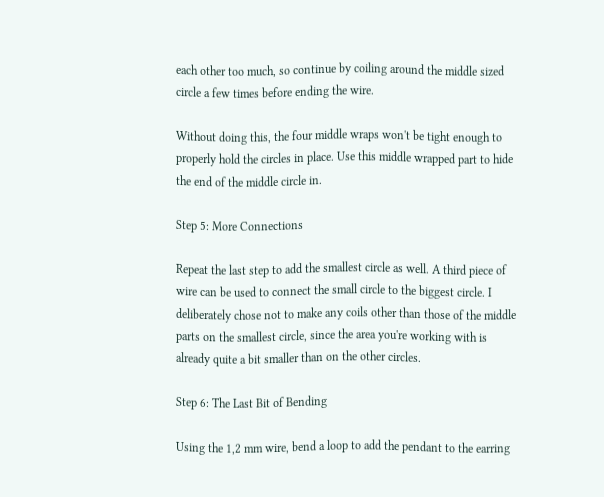each other too much, so continue by coiling around the middle sized circle a few times before ending the wire.

Without doing this, the four middle wraps won't be tight enough to properly hold the circles in place. Use this middle wrapped part to hide the end of the middle circle in.

Step 5: More Connections

Repeat the last step to add the smallest circle as well. A third piece of wire can be used to connect the small circle to the biggest circle. I deliberately chose not to make any coils other than those of the middle parts on the smallest circle, since the area you're working with is already quite a bit smaller than on the other circles.

Step 6: The Last Bit of Bending

Using the 1,2 mm wire, bend a loop to add the pendant to the earring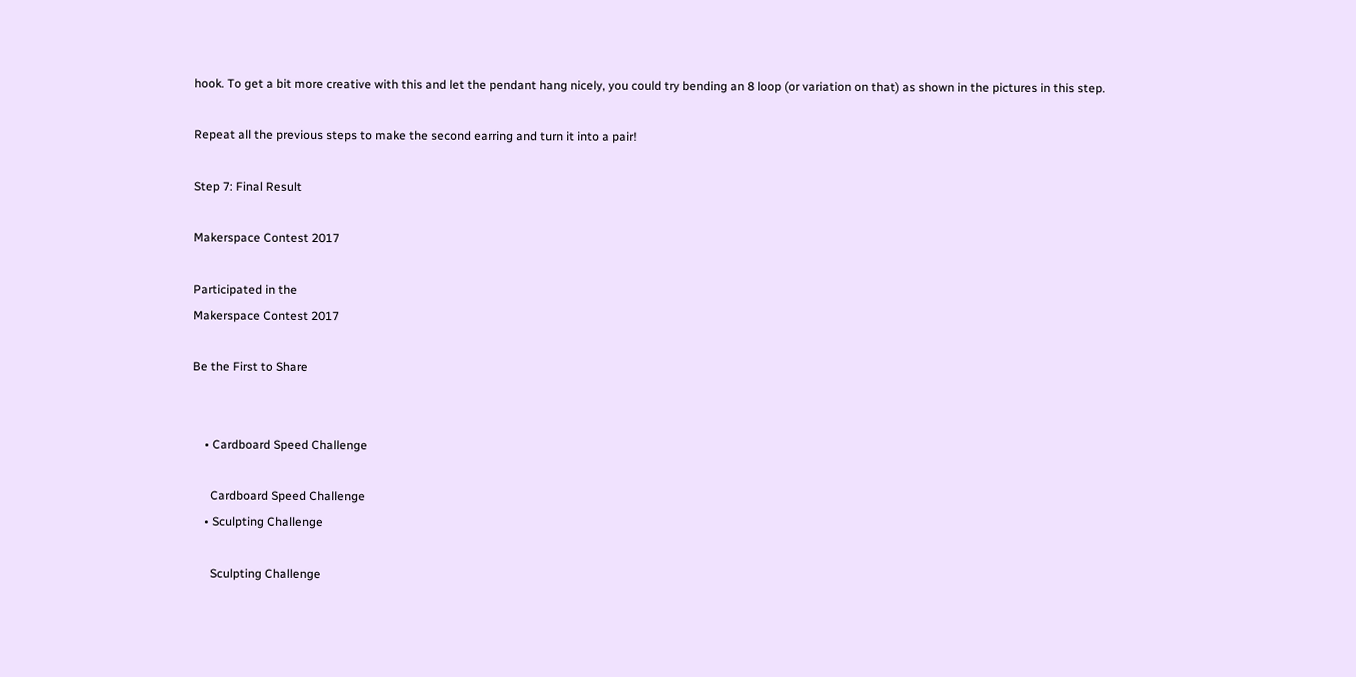hook. To get a bit more creative with this and let the pendant hang nicely, you could try bending an 8 loop (or variation on that) as shown in the pictures in this step.

Repeat all the previous steps to make the second earring and turn it into a pair!

Step 7: Final Result

Makerspace Contest 2017

Participated in the
Makerspace Contest 2017

Be the First to Share


    • Cardboard Speed Challenge

      Cardboard Speed Challenge
    • Sculpting Challenge

      Sculpting Challenge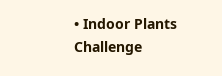• Indoor Plants Challenge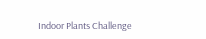Indoor Plants Challenge